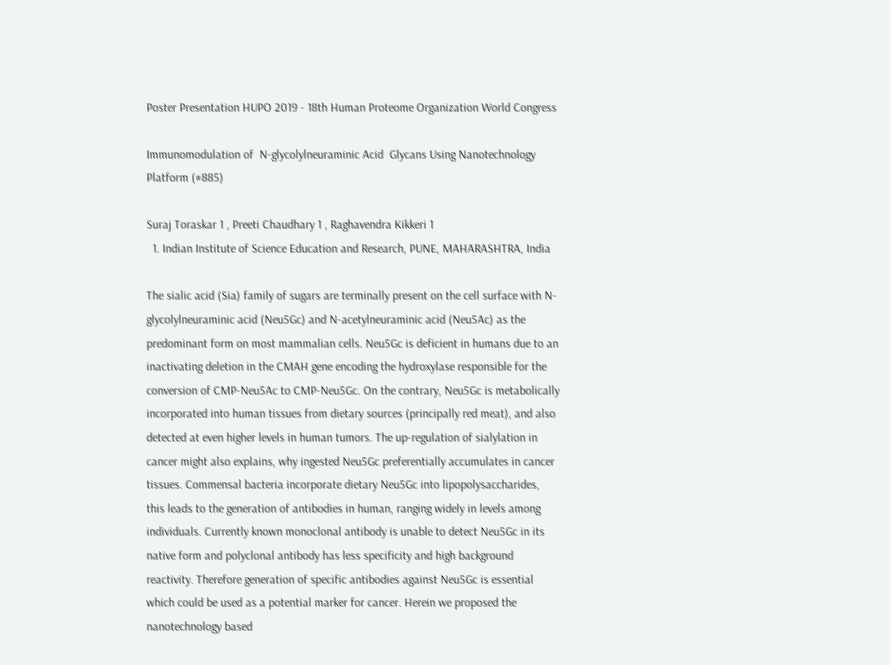Poster Presentation HUPO 2019 - 18th Human Proteome Organization World Congress

Immunomodulation of  N-glycolylneuraminic Acid  Glycans Using Nanotechnology Platform (#885)

Suraj Toraskar 1 , Preeti Chaudhary 1 , Raghavendra Kikkeri 1
  1. Indian Institute of Science Education and Research, PUNE, MAHARASHTRA, India

The sialic acid (Sia) family of sugars are terminally present on the cell surface with N-glycolylneuraminic acid (Neu5Gc) and N-acetylneuraminic acid (Neu5Ac) as the predominant form on most mammalian cells. Neu5Gc is deficient in humans due to an inactivating deletion in the CMAH gene encoding the hydroxylase responsible for the conversion of CMP-Neu5Ac to CMP-Neu5Gc. On the contrary, Neu5Gc is metabolically incorporated into human tissues from dietary sources (principally red meat), and also detected at even higher levels in human tumors. The up-regulation of sialylation in cancer might also explains, why ingested Neu5Gc preferentially accumulates in cancer tissues. Commensal bacteria incorporate dietary Neu5Gc into lipopolysaccharides, this leads to the generation of antibodies in human, ranging widely in levels among individuals. Currently known monoclonal antibody is unable to detect Neu5Gc in its native form and polyclonal antibody has less specificity and high background reactivity. Therefore generation of specific antibodies against Neu5Gc is essential which could be used as a potential marker for cancer. Herein we proposed the nanotechnology based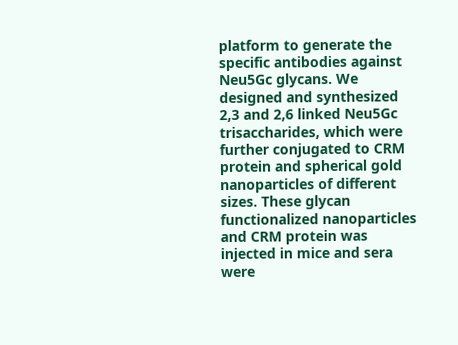platform to generate the specific antibodies against Neu5Gc glycans. We designed and synthesized 2,3 and 2,6 linked Neu5Gc trisaccharides, which were further conjugated to CRM protein and spherical gold nanoparticles of different sizes. These glycan functionalized nanoparticles and CRM protein was injected in mice and sera were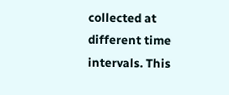collected at different time intervals. This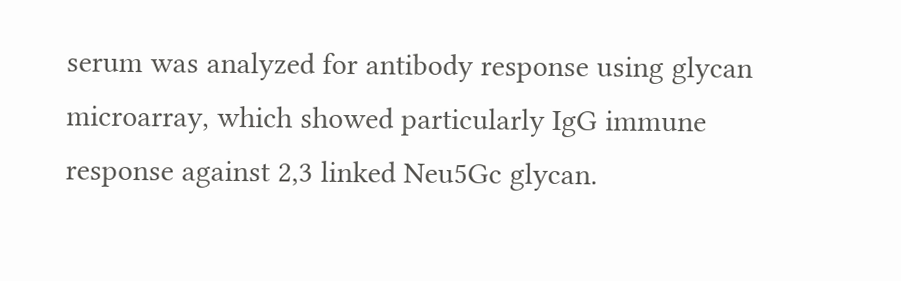serum was analyzed for antibody response using glycan microarray, which showed particularly IgG immune response against 2,3 linked Neu5Gc glycan.